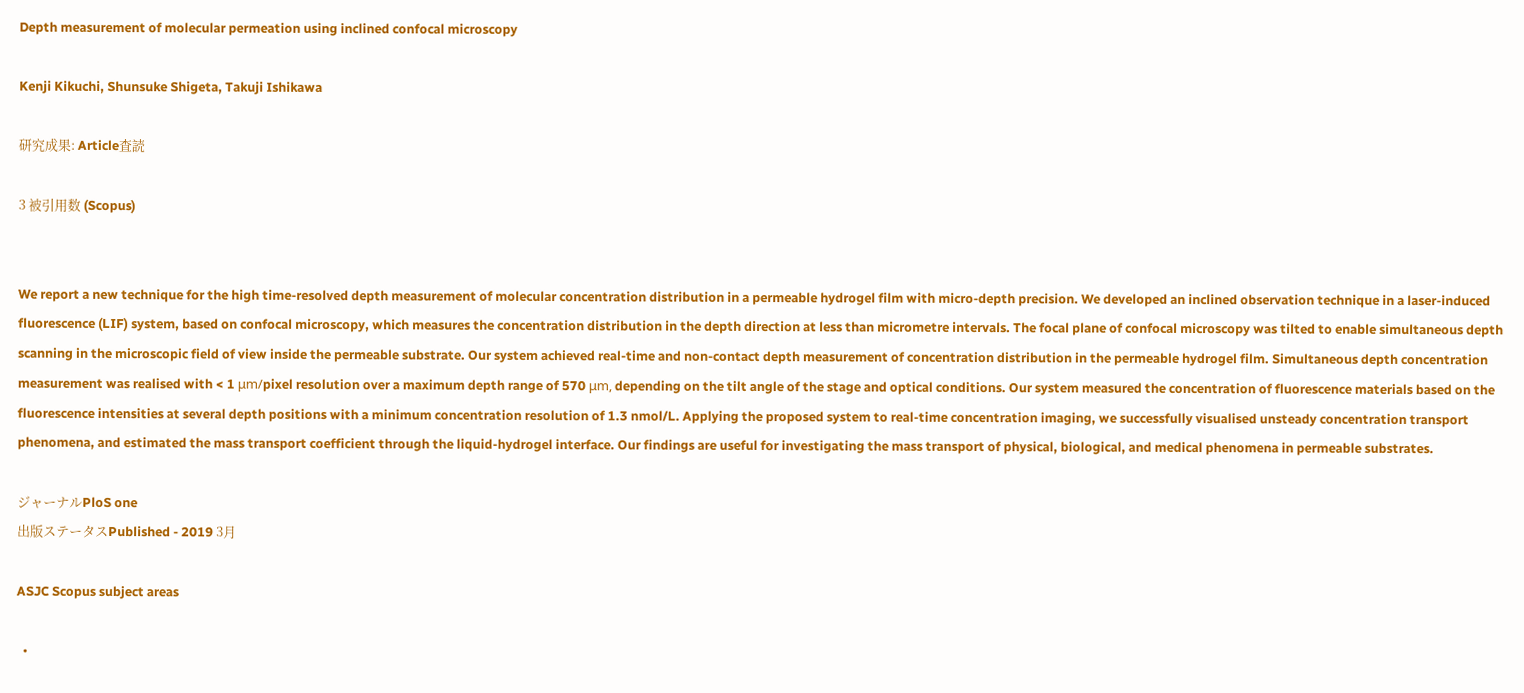Depth measurement of molecular permeation using inclined confocal microscopy

Kenji Kikuchi, Shunsuke Shigeta, Takuji Ishikawa

研究成果: Article査読

3 被引用数 (Scopus)


We report a new technique for the high time-resolved depth measurement of molecular concentration distribution in a permeable hydrogel film with micro-depth precision. We developed an inclined observation technique in a laser-induced fluorescence (LIF) system, based on confocal microscopy, which measures the concentration distribution in the depth direction at less than micrometre intervals. The focal plane of confocal microscopy was tilted to enable simultaneous depth scanning in the microscopic field of view inside the permeable substrate. Our system achieved real-time and non-contact depth measurement of concentration distribution in the permeable hydrogel film. Simultaneous depth concentration measurement was realised with < 1 μm/pixel resolution over a maximum depth range of 570 μm, depending on the tilt angle of the stage and optical conditions. Our system measured the concentration of fluorescence materials based on the fluorescence intensities at several depth positions with a minimum concentration resolution of 1.3 nmol/L. Applying the proposed system to real-time concentration imaging, we successfully visualised unsteady concentration transport phenomena, and estimated the mass transport coefficient through the liquid-hydrogel interface. Our findings are useful for investigating the mass transport of physical, biological, and medical phenomena in permeable substrates.

ジャーナルPloS one
出版ステータスPublished - 2019 3月

ASJC Scopus subject areas

  •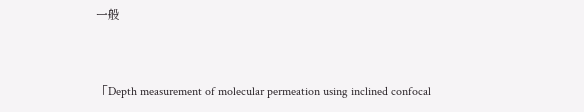一般


「Depth measurement of molecular permeation using inclined confocal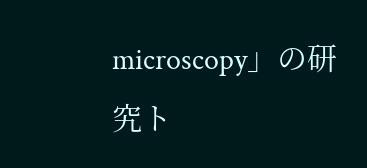microscopy」の研究ト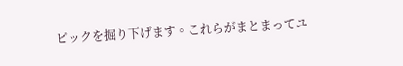ピックを掘り下げます。これらがまとまってユ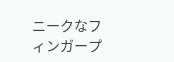ニークなフィンガープ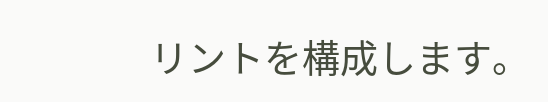リントを構成します。